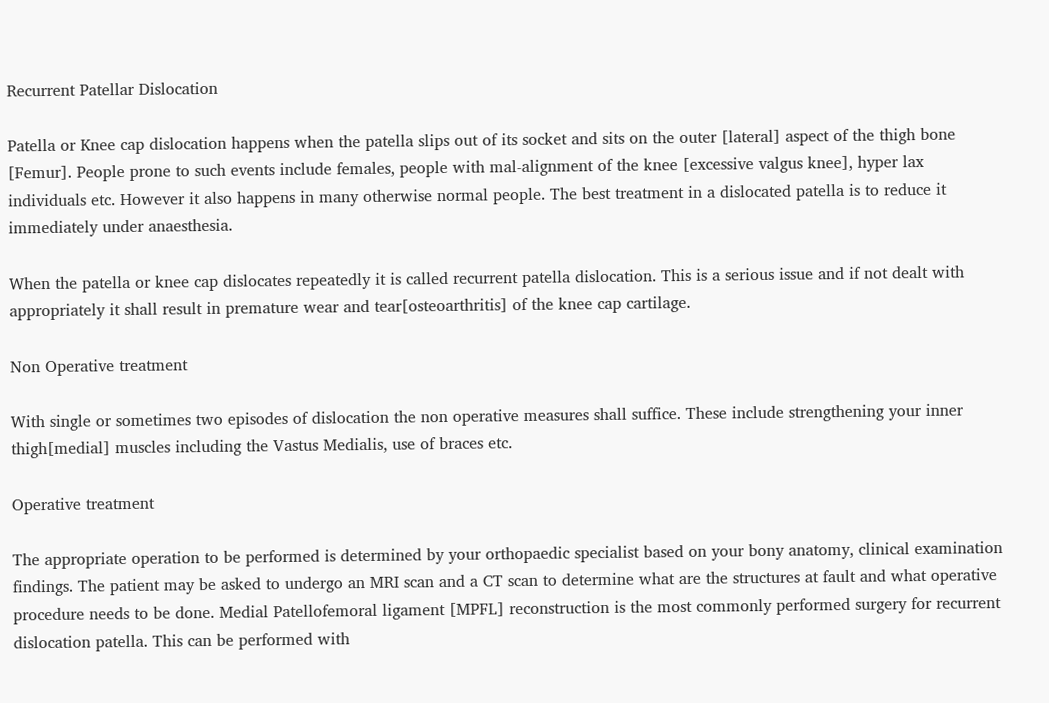Recurrent Patellar Dislocation

Patella or Knee cap dislocation happens when the patella slips out of its socket and sits on the outer [lateral] aspect of the thigh bone [Femur]. People prone to such events include females, people with mal-alignment of the knee [excessive valgus knee], hyper lax individuals etc. However it also happens in many otherwise normal people. The best treatment in a dislocated patella is to reduce it immediately under anaesthesia.

When the patella or knee cap dislocates repeatedly it is called recurrent patella dislocation. This is a serious issue and if not dealt with appropriately it shall result in premature wear and tear[osteoarthritis] of the knee cap cartilage.

Non Operative treatment

With single or sometimes two episodes of dislocation the non operative measures shall suffice. These include strengthening your inner thigh[medial] muscles including the Vastus Medialis, use of braces etc.

Operative treatment

The appropriate operation to be performed is determined by your orthopaedic specialist based on your bony anatomy, clinical examination findings. The patient may be asked to undergo an MRI scan and a CT scan to determine what are the structures at fault and what operative procedure needs to be done. Medial Patellofemoral ligament [MPFL] reconstruction is the most commonly performed surgery for recurrent dislocation patella. This can be performed with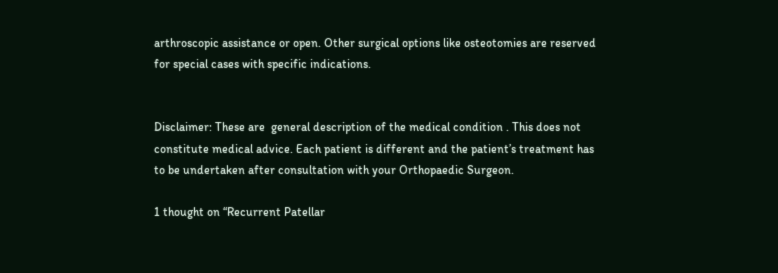arthroscopic assistance or open. Other surgical options like osteotomies are reserved for special cases with specific indications.


Disclaimer: These are  general description of the medical condition . This does not constitute medical advice. Each patient is different and the patient’s treatment has to be undertaken after consultation with your Orthopaedic Surgeon.

1 thought on “Recurrent Patellar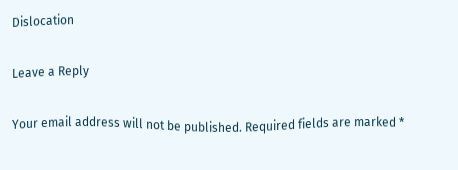Dislocation

Leave a Reply

Your email address will not be published. Required fields are marked *